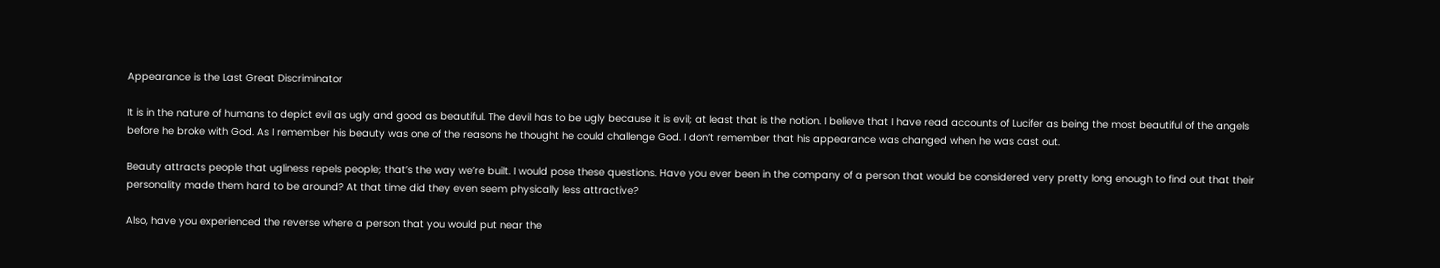Appearance is the Last Great Discriminator

It is in the nature of humans to depict evil as ugly and good as beautiful. The devil has to be ugly because it is evil; at least that is the notion. I believe that I have read accounts of Lucifer as being the most beautiful of the angels before he broke with God. As I remember his beauty was one of the reasons he thought he could challenge God. I don’t remember that his appearance was changed when he was cast out.

Beauty attracts people that ugliness repels people; that’s the way we’re built. I would pose these questions. Have you ever been in the company of a person that would be considered very pretty long enough to find out that their personality made them hard to be around? At that time did they even seem physically less attractive?

Also, have you experienced the reverse where a person that you would put near the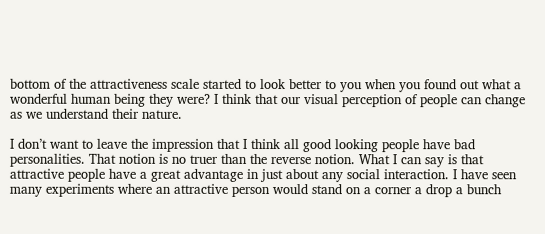bottom of the attractiveness scale started to look better to you when you found out what a wonderful human being they were? I think that our visual perception of people can change as we understand their nature.

I don’t want to leave the impression that I think all good looking people have bad personalities. That notion is no truer than the reverse notion. What I can say is that attractive people have a great advantage in just about any social interaction. I have seen many experiments where an attractive person would stand on a corner a drop a bunch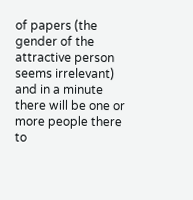of papers (the gender of the attractive person seems irrelevant) and in a minute there will be one or more people there to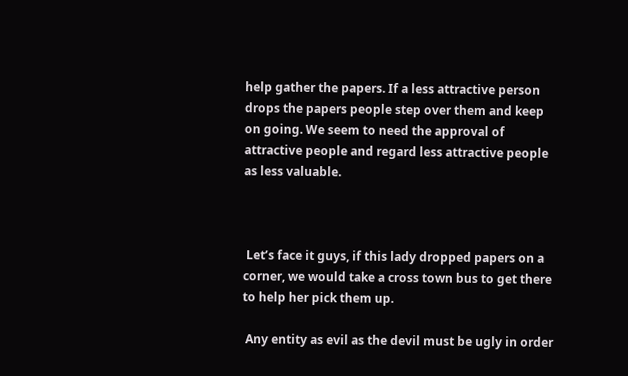help gather the papers. If a less attractive person drops the papers people step over them and keep on going. We seem to need the approval of attractive people and regard less attractive people as less valuable.



 Let’s face it guys, if this lady dropped papers on a corner, we would take a cross town bus to get there to help her pick them up.

 Any entity as evil as the devil must be ugly in order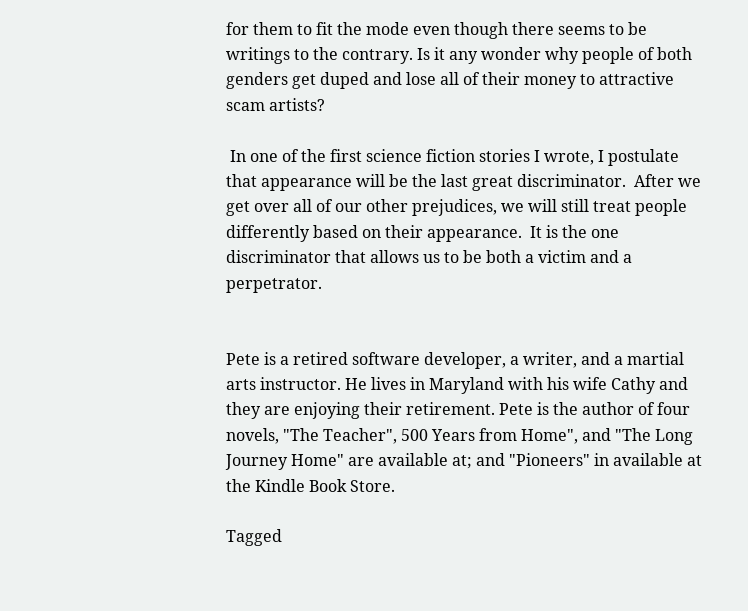for them to fit the mode even though there seems to be writings to the contrary. Is it any wonder why people of both genders get duped and lose all of their money to attractive scam artists?

 In one of the first science fiction stories I wrote, I postulate that appearance will be the last great discriminator.  After we get over all of our other prejudices, we will still treat people differently based on their appearance.  It is the one discriminator that allows us to be both a victim and a perpetrator.


Pete is a retired software developer, a writer, and a martial arts instructor. He lives in Maryland with his wife Cathy and they are enjoying their retirement. Pete is the author of four novels, "The Teacher", 500 Years from Home", and "The Long Journey Home" are available at; and "Pioneers" in available at the Kindle Book Store.

Tagged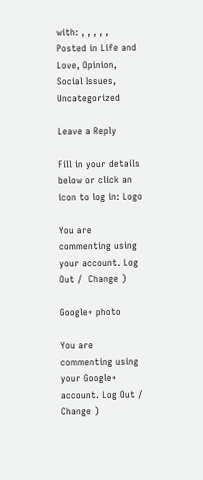with: , , , , ,
Posted in Life and Love, Opinion, Social Issues, Uncategorized

Leave a Reply

Fill in your details below or click an icon to log in: Logo

You are commenting using your account. Log Out /  Change )

Google+ photo

You are commenting using your Google+ account. Log Out /  Change )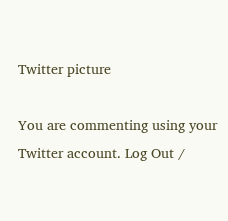Twitter picture

You are commenting using your Twitter account. Log Out /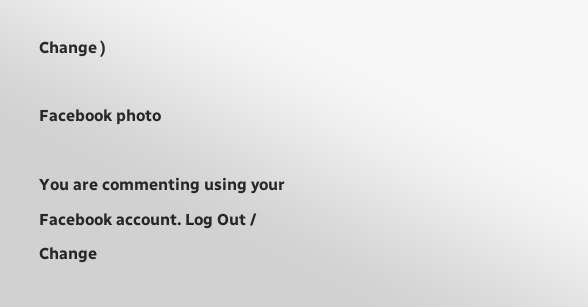Change )

Facebook photo

You are commenting using your Facebook account. Log Out /  Change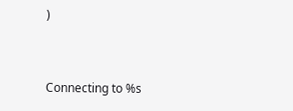)


Connecting to %s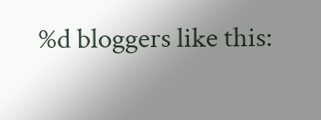%d bloggers like this: